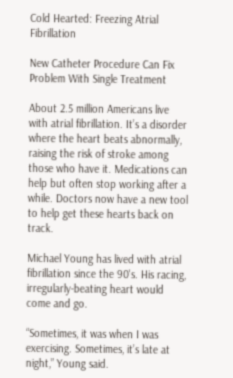Cold Hearted: Freezing Atrial Fibrillation

New Catheter Procedure Can Fix Problem With Single Treatment

About 2.5 million Americans live with atrial fibrillation. It’s a disorder where the heart beats abnormally, raising the risk of stroke among those who have it. Medications can help but often stop working after a while. Doctors now have a new tool to help get these hearts back on track.

Michael Young has lived with atrial fibrillation since the 90's. His racing, irregularly-beating heart would come and go.

“Sometimes, it was when I was exercising. Sometimes, it’s late at night,” Young said.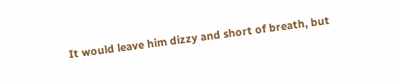It would leave him dizzy and short of breath, but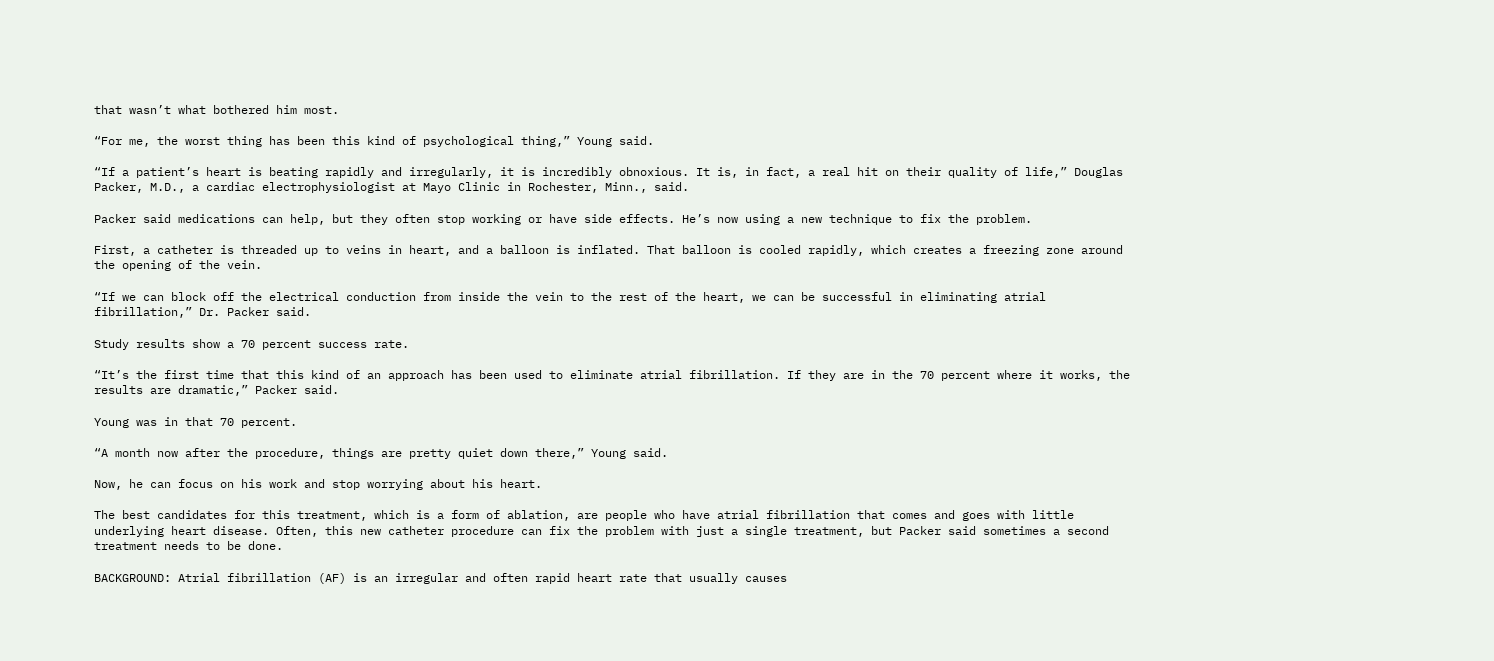that wasn’t what bothered him most.

“For me, the worst thing has been this kind of psychological thing,” Young said.

“If a patient’s heart is beating rapidly and irregularly, it is incredibly obnoxious. It is, in fact, a real hit on their quality of life,” Douglas Packer, M.D., a cardiac electrophysiologist at Mayo Clinic in Rochester, Minn., said.

Packer said medications can help, but they often stop working or have side effects. He’s now using a new technique to fix the problem.

First, a catheter is threaded up to veins in heart, and a balloon is inflated. That balloon is cooled rapidly, which creates a freezing zone around the opening of the vein.

“If we can block off the electrical conduction from inside the vein to the rest of the heart, we can be successful in eliminating atrial fibrillation,” Dr. Packer said.

Study results show a 70 percent success rate.

“It’s the first time that this kind of an approach has been used to eliminate atrial fibrillation. If they are in the 70 percent where it works, the results are dramatic,” Packer said.

Young was in that 70 percent.

“A month now after the procedure, things are pretty quiet down there,” Young said.

Now, he can focus on his work and stop worrying about his heart.

The best candidates for this treatment, which is a form of ablation, are people who have atrial fibrillation that comes and goes with little underlying heart disease. Often, this new catheter procedure can fix the problem with just a single treatment, but Packer said sometimes a second treatment needs to be done.

BACKGROUND: Atrial fibrillation (AF) is an irregular and often rapid heart rate that usually causes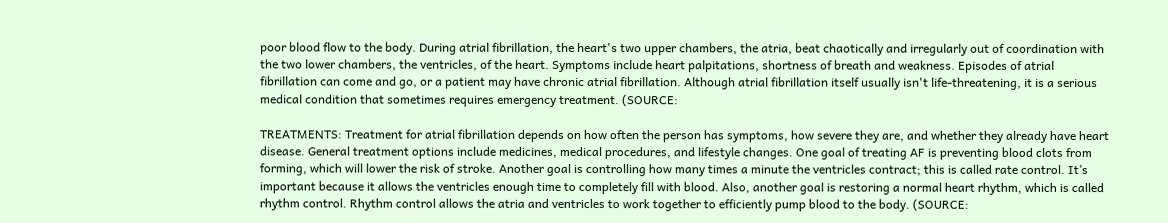poor blood flow to the body. During atrial fibrillation, the heart's two upper chambers, the atria, beat chaotically and irregularly out of coordination with the two lower chambers, the ventricles, of the heart. Symptoms include heart palpitations, shortness of breath and weakness. Episodes of atrial fibrillation can come and go, or a patient may have chronic atrial fibrillation. Although atrial fibrillation itself usually isn't life-threatening, it is a serious medical condition that sometimes requires emergency treatment. (SOURCE:

TREATMENTS: Treatment for atrial fibrillation depends on how often the person has symptoms, how severe they are, and whether they already have heart disease. General treatment options include medicines, medical procedures, and lifestyle changes. One goal of treating AF is preventing blood clots from forming, which will lower the risk of stroke. Another goal is controlling how many times a minute the ventricles contract; this is called rate control. It’s important because it allows the ventricles enough time to completely fill with blood. Also, another goal is restoring a normal heart rhythm, which is called rhythm control. Rhythm control allows the atria and ventricles to work together to efficiently pump blood to the body. (SOURCE: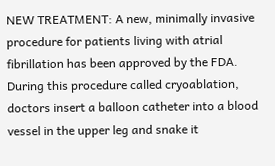NEW TREATMENT: A new, minimally invasive procedure for patients living with atrial fibrillation has been approved by the FDA. During this procedure called cryoablation, doctors insert a balloon catheter into a blood vessel in the upper leg and snake it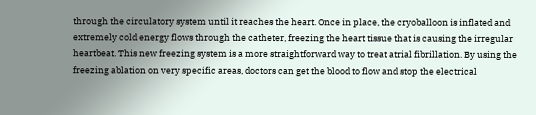through the circulatory system until it reaches the heart. Once in place, the cryoballoon is inflated and extremely cold energy flows through the catheter, freezing the heart tissue that is causing the irregular heartbeat. This new freezing system is a more straightforward way to treat atrial fibrillation. By using the freezing ablation on very specific areas, doctors can get the blood to flow and stop the electrical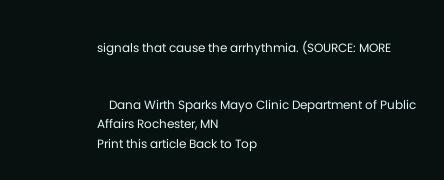signals that cause the arrhythmia. (SOURCE: MORE


    Dana Wirth Sparks Mayo Clinic Department of Public Affairs Rochester, MN
Print this article Back to Top